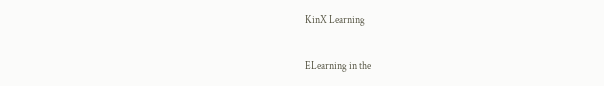KinX Learning

ELearning in the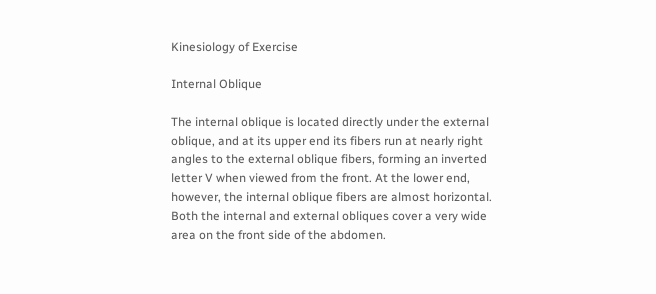Kinesiology of Exercise

Internal Oblique

The internal oblique is located directly under the external oblique, and at its upper end its fibers run at nearly right angles to the external oblique fibers, forming an inverted letter V when viewed from the front. At the lower end, however, the internal oblique fibers are almost horizontal. Both the internal and external obliques cover a very wide area on the front side of the abdomen.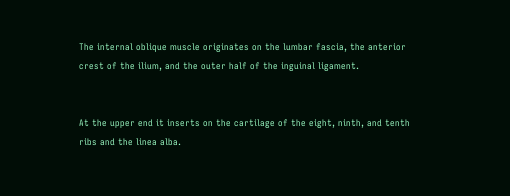The internal oblique muscle originates on the lumbar fascia, the anterior crest of the ilium, and the outer half of the inguinal ligament.


At the upper end it inserts on the cartilage of the eight, ninth, and tenth ribs and the linea alba.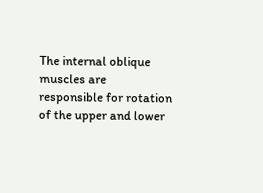The internal oblique muscles are responsible for rotation of the upper and lower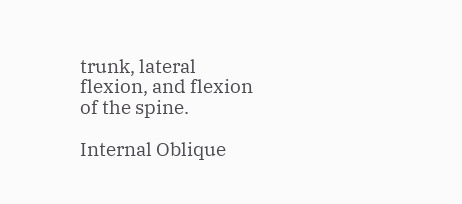trunk, lateral flexion, and flexion of the spine.

Internal Oblique